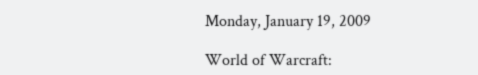Monday, January 19, 2009

World of Warcraft: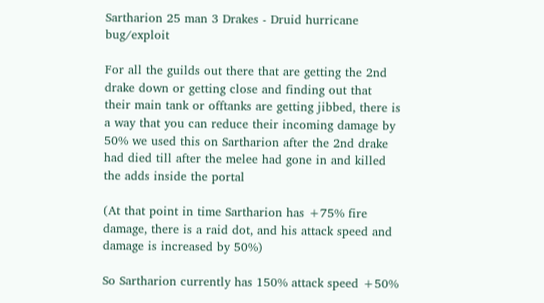Sartharion 25 man 3 Drakes - Druid hurricane bug/exploit

For all the guilds out there that are getting the 2nd drake down or getting close and finding out that their main tank or offtanks are getting jibbed, there is a way that you can reduce their incoming damage by 50% we used this on Sartharion after the 2nd drake had died till after the melee had gone in and killed the adds inside the portal

(At that point in time Sartharion has +75% fire damage, there is a raid dot, and his attack speed and damage is increased by 50%)

So Sartharion currently has 150% attack speed +50%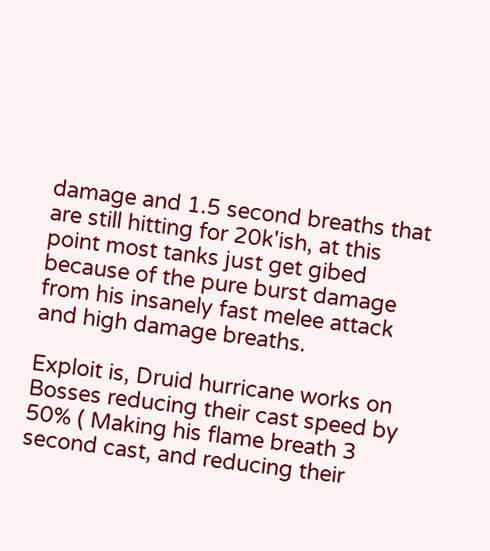damage and 1.5 second breaths that are still hitting for 20k'ish, at this point most tanks just get gibed because of the pure burst damage from his insanely fast melee attack and high damage breaths.

Exploit is, Druid hurricane works on Bosses reducing their cast speed by 50% ( Making his flame breath 3 second cast, and reducing their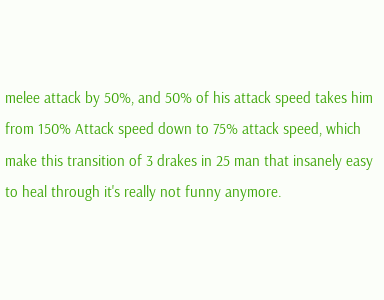melee attack by 50%, and 50% of his attack speed takes him from 150% Attack speed down to 75% attack speed, which make this transition of 3 drakes in 25 man that insanely easy to heal through it's really not funny anymore.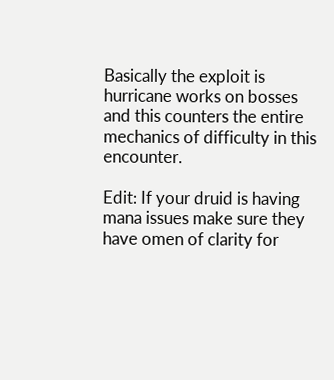Basically the exploit is hurricane works on bosses and this counters the entire mechanics of difficulty in this encounter.

Edit: If your druid is having mana issues make sure they have omen of clarity for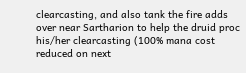clearcasting, and also tank the fire adds over near Sartharion to help the druid proc his/her clearcasting (100% mana cost reduced on next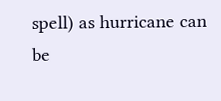spell) as hurricane can be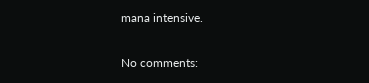mana intensive.

No comments: